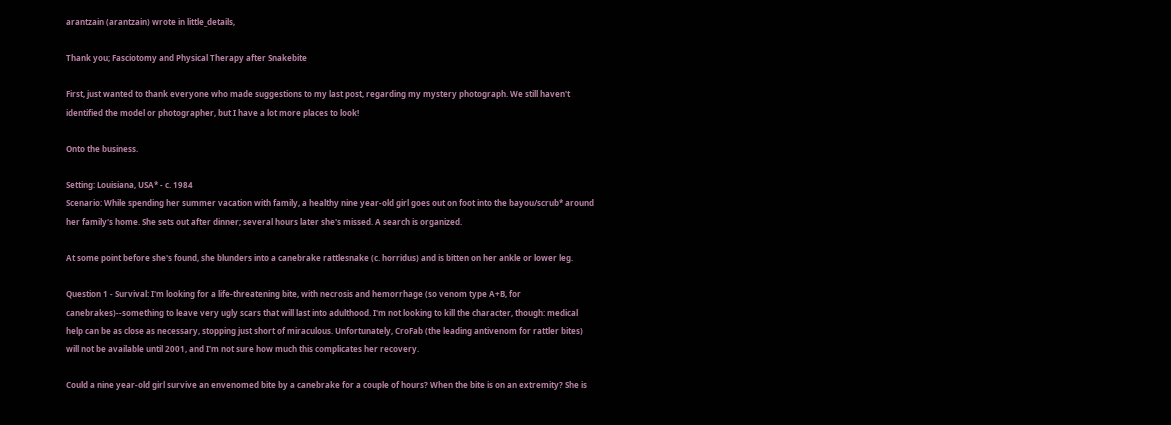arantzain (arantzain) wrote in little_details,

Thank you; Fasciotomy and Physical Therapy after Snakebite

First, just wanted to thank everyone who made suggestions to my last post, regarding my mystery photograph. We still haven't identified the model or photographer, but I have a lot more places to look!

Onto the business.

Setting: Louisiana, USA* - c. 1984
Scenario: While spending her summer vacation with family, a healthy nine year-old girl goes out on foot into the bayou/scrub* around her family's home. She sets out after dinner; several hours later she's missed. A search is organized.

At some point before she's found, she blunders into a canebrake rattlesnake (c. horridus) and is bitten on her ankle or lower leg.

Question 1 - Survival: I'm looking for a life-threatening bite, with necrosis and hemorrhage (so venom type A+B, for canebrakes)--something to leave very ugly scars that will last into adulthood. I'm not looking to kill the character, though: medical help can be as close as necessary, stopping just short of miraculous. Unfortunately, CroFab (the leading antivenom for rattler bites) will not be available until 2001, and I'm not sure how much this complicates her recovery.

Could a nine year-old girl survive an envenomed bite by a canebrake for a couple of hours? When the bite is on an extremity? She is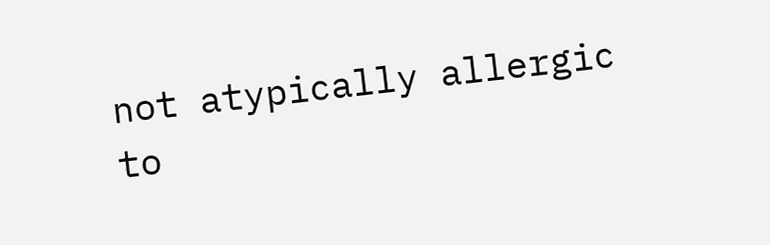not atypically allergic to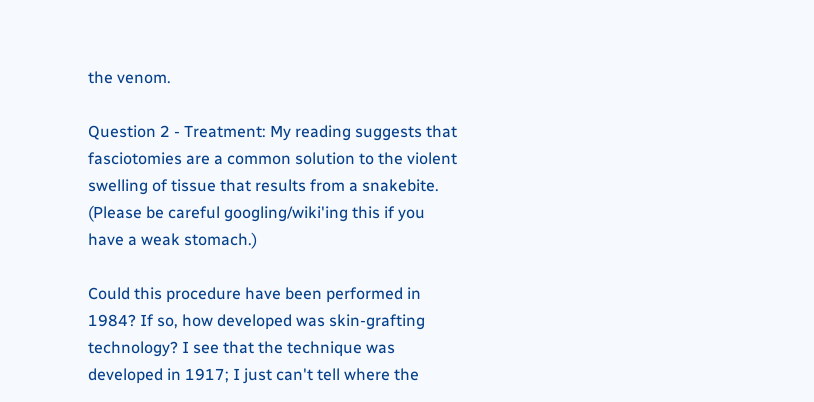the venom.

Question 2 - Treatment: My reading suggests that fasciotomies are a common solution to the violent swelling of tissue that results from a snakebite. (Please be careful googling/wiki'ing this if you have a weak stomach.)

Could this procedure have been performed in 1984? If so, how developed was skin-grafting technology? I see that the technique was developed in 1917; I just can't tell where the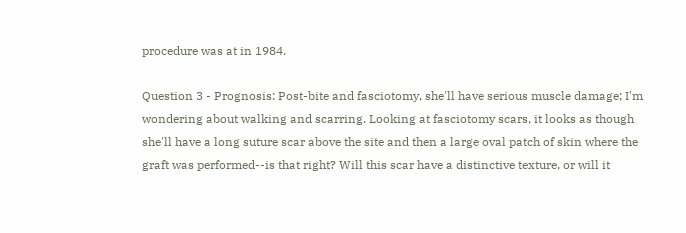procedure was at in 1984.

Question 3 - Prognosis: Post-bite and fasciotomy, she'll have serious muscle damage; I'm wondering about walking and scarring. Looking at fasciotomy scars, it looks as though she'll have a long suture scar above the site and then a large oval patch of skin where the graft was performed--is that right? Will this scar have a distinctive texture, or will it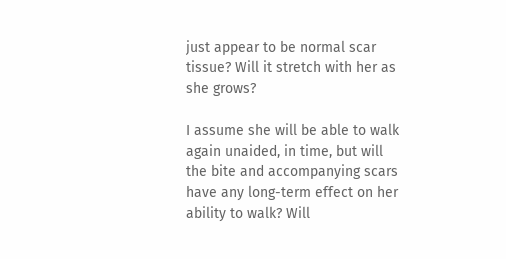just appear to be normal scar tissue? Will it stretch with her as she grows?

I assume she will be able to walk again unaided, in time, but will the bite and accompanying scars have any long-term effect on her ability to walk? Will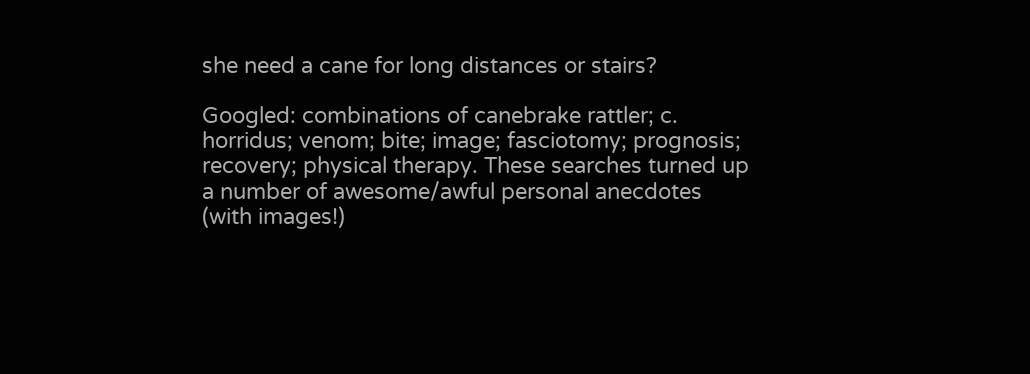she need a cane for long distances or stairs?

Googled: combinations of canebrake rattler; c. horridus; venom; bite; image; fasciotomy; prognosis; recovery; physical therapy. These searches turned up a number of awesome/awful personal anecdotes (with images!)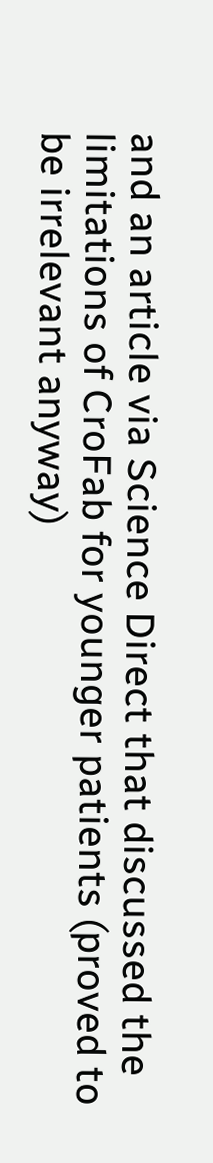and an article via Science Direct that discussed the limitations of CroFab for younger patients (proved to be irrelevant anyway)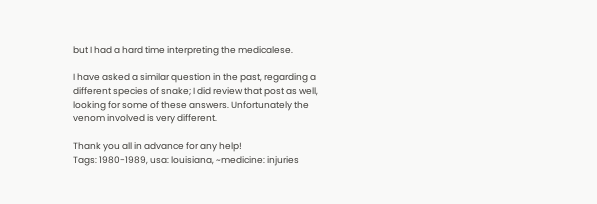but I had a hard time interpreting the medicalese.

I have asked a similar question in the past, regarding a different species of snake; I did review that post as well, looking for some of these answers. Unfortunately the venom involved is very different.

Thank you all in advance for any help!
Tags: 1980-1989, usa: louisiana, ~medicine: injuries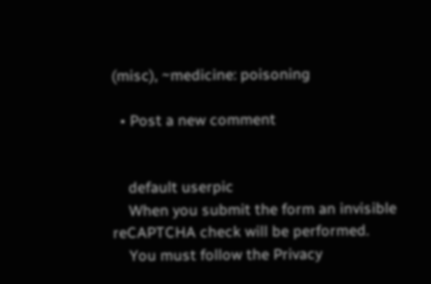(misc), ~medicine: poisoning

  • Post a new comment


    default userpic
    When you submit the form an invisible reCAPTCHA check will be performed.
    You must follow the Privacy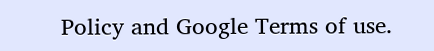Policy and Google Terms of use.